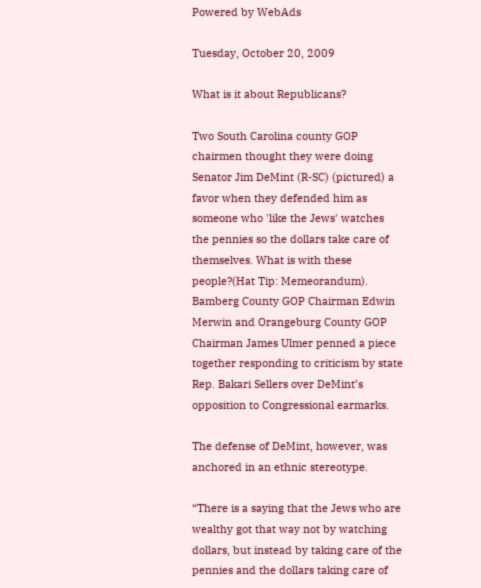Powered by WebAds

Tuesday, October 20, 2009

What is it about Republicans?

Two South Carolina county GOP chairmen thought they were doing Senator Jim DeMint (R-SC) (pictured) a favor when they defended him as someone who 'like the Jews' watches the pennies so the dollars take care of themselves. What is with these people?(Hat Tip: Memeorandum).
Bamberg County GOP Chairman Edwin Merwin and Orangeburg County GOP Chairman James Ulmer penned a piece together responding to criticism by state Rep. Bakari Sellers over DeMint’s opposition to Congressional earmarks.

The defense of DeMint, however, was anchored in an ethnic stereotype.

“There is a saying that the Jews who are wealthy got that way not by watching dollars, but instead by taking care of the pennies and the dollars taking care of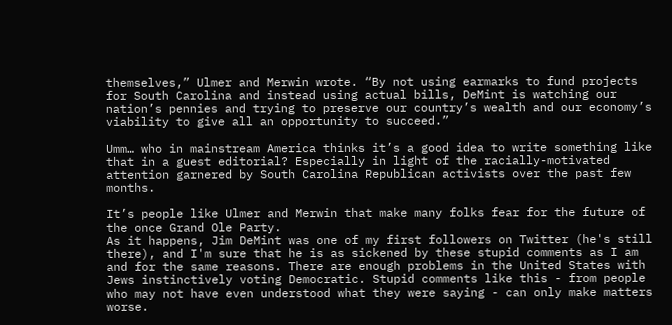themselves,” Ulmer and Merwin wrote. “By not using earmarks to fund projects for South Carolina and instead using actual bills, DeMint is watching our nation’s pennies and trying to preserve our country’s wealth and our economy’s viability to give all an opportunity to succeed.”

Umm… who in mainstream America thinks it’s a good idea to write something like that in a guest editorial? Especially in light of the racially-motivated attention garnered by South Carolina Republican activists over the past few months.

It’s people like Ulmer and Merwin that make many folks fear for the future of the once Grand Ole Party.
As it happens, Jim DeMint was one of my first followers on Twitter (he's still there), and I'm sure that he is as sickened by these stupid comments as I am and for the same reasons. There are enough problems in the United States with Jews instinctively voting Democratic. Stupid comments like this - from people who may not have even understood what they were saying - can only make matters worse.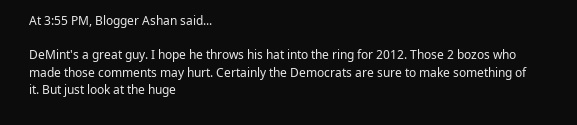At 3:55 PM, Blogger Ashan said...

DeMint's a great guy. I hope he throws his hat into the ring for 2012. Those 2 bozos who made those comments may hurt. Certainly the Democrats are sure to make something of it. But just look at the huge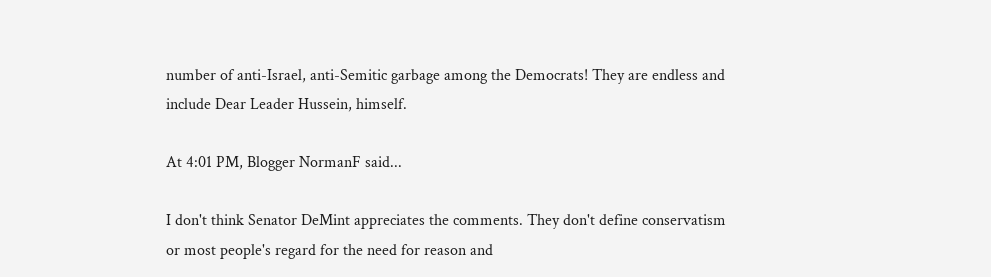number of anti-Israel, anti-Semitic garbage among the Democrats! They are endless and include Dear Leader Hussein, himself.

At 4:01 PM, Blogger NormanF said...

I don't think Senator DeMint appreciates the comments. They don't define conservatism or most people's regard for the need for reason and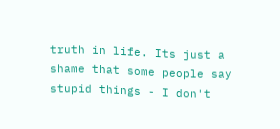truth in life. Its just a shame that some people say stupid things - I don't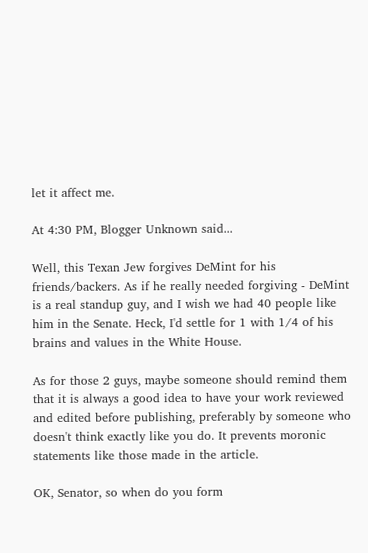let it affect me.

At 4:30 PM, Blogger Unknown said...

Well, this Texan Jew forgives DeMint for his friends/backers. As if he really needed forgiving - DeMint is a real standup guy, and I wish we had 40 people like him in the Senate. Heck, I'd settle for 1 with 1/4 of his brains and values in the White House.

As for those 2 guys, maybe someone should remind them that it is always a good idea to have your work reviewed and edited before publishing, preferably by someone who doesn't think exactly like you do. It prevents moronic statements like those made in the article.

OK, Senator, so when do you form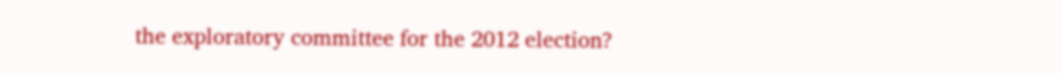the exploratory committee for the 2012 election?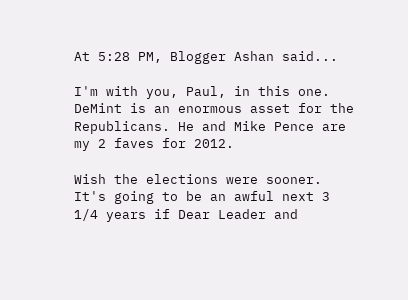At 5:28 PM, Blogger Ashan said...

I'm with you, Paul, in this one. DeMint is an enormous asset for the Republicans. He and Mike Pence are my 2 faves for 2012.

Wish the elections were sooner. It's going to be an awful next 3 1/4 years if Dear Leader and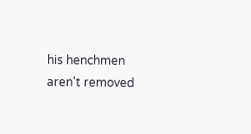his henchmen aren't removed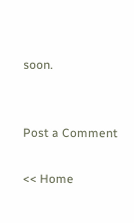soon.


Post a Comment

<< Home